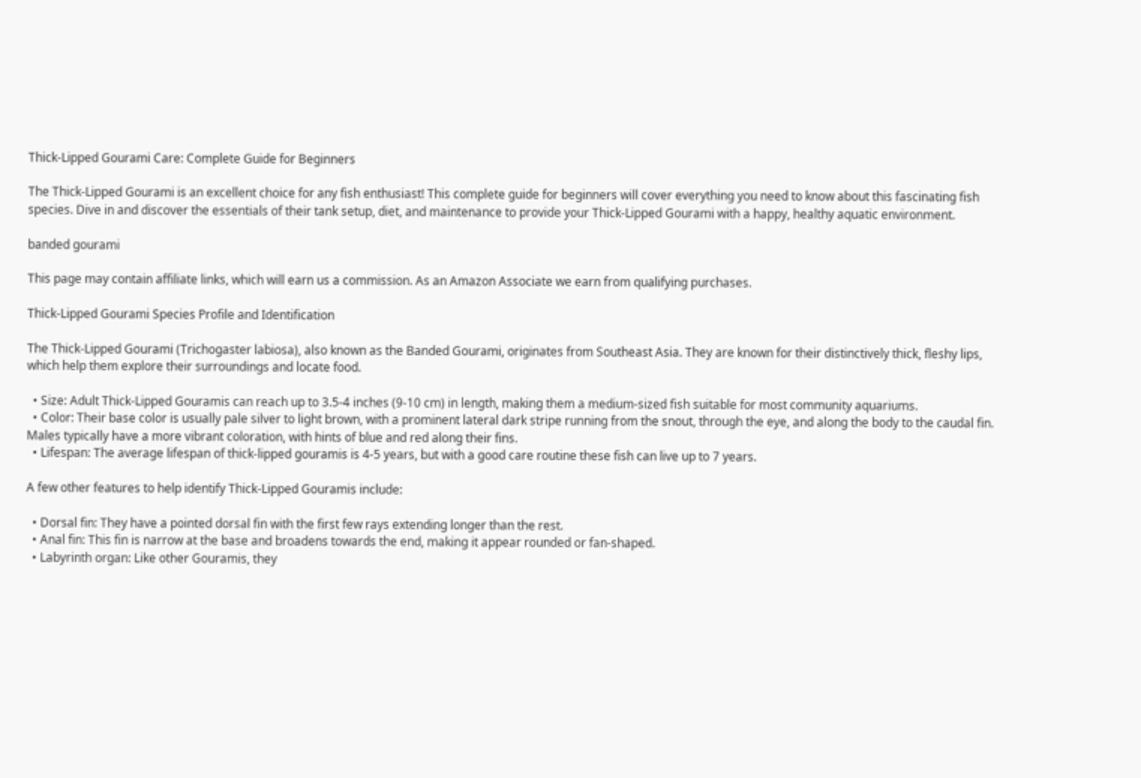Thick-Lipped Gourami Care: Complete Guide for Beginners

The Thick-Lipped Gourami is an excellent choice for any fish enthusiast! This complete guide for beginners will cover everything you need to know about this fascinating fish species. Dive in and discover the essentials of their tank setup, diet, and maintenance to provide your Thick-Lipped Gourami with a happy, healthy aquatic environment.

banded gourami

This page may contain affiliate links, which will earn us a commission. As an Amazon Associate we earn from qualifying purchases.

Thick-Lipped Gourami Species Profile and Identification

The Thick-Lipped Gourami (Trichogaster labiosa), also known as the Banded Gourami, originates from Southeast Asia. They are known for their distinctively thick, fleshy lips, which help them explore their surroundings and locate food.

  • Size: Adult Thick-Lipped Gouramis can reach up to 3.5-4 inches (9-10 cm) in length, making them a medium-sized fish suitable for most community aquariums.
  • Color: Their base color is usually pale silver to light brown, with a prominent lateral dark stripe running from the snout, through the eye, and along the body to the caudal fin. Males typically have a more vibrant coloration, with hints of blue and red along their fins.
  • Lifespan: The average lifespan of thick-lipped gouramis is 4-5 years, but with a good care routine these fish can live up to 7 years.

A few other features to help identify Thick-Lipped Gouramis include:

  • Dorsal fin: They have a pointed dorsal fin with the first few rays extending longer than the rest.
  • Anal fin: This fin is narrow at the base and broadens towards the end, making it appear rounded or fan-shaped.
  • Labyrinth organ: Like other Gouramis, they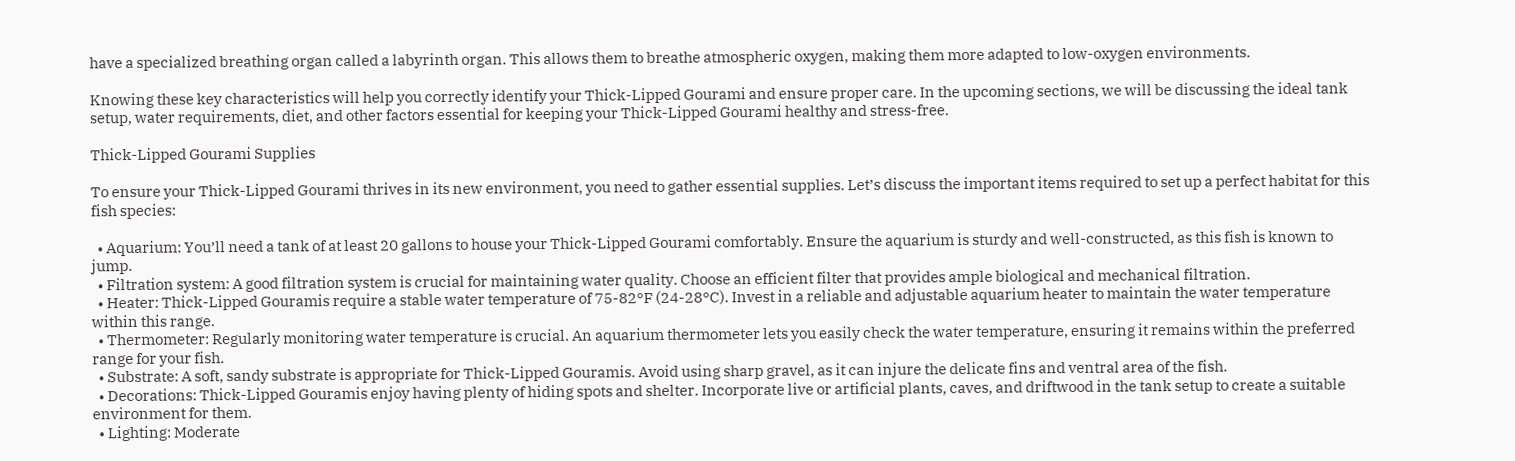have a specialized breathing organ called a labyrinth organ. This allows them to breathe atmospheric oxygen, making them more adapted to low-oxygen environments.

Knowing these key characteristics will help you correctly identify your Thick-Lipped Gourami and ensure proper care. In the upcoming sections, we will be discussing the ideal tank setup, water requirements, diet, and other factors essential for keeping your Thick-Lipped Gourami healthy and stress-free.

Thick-Lipped Gourami Supplies

To ensure your Thick-Lipped Gourami thrives in its new environment, you need to gather essential supplies. Let’s discuss the important items required to set up a perfect habitat for this fish species:

  • Aquarium: You’ll need a tank of at least 20 gallons to house your Thick-Lipped Gourami comfortably. Ensure the aquarium is sturdy and well-constructed, as this fish is known to jump.
  • Filtration system: A good filtration system is crucial for maintaining water quality. Choose an efficient filter that provides ample biological and mechanical filtration.
  • Heater: Thick-Lipped Gouramis require a stable water temperature of 75-82°F (24-28°C). Invest in a reliable and adjustable aquarium heater to maintain the water temperature within this range.
  • Thermometer: Regularly monitoring water temperature is crucial. An aquarium thermometer lets you easily check the water temperature, ensuring it remains within the preferred range for your fish.
  • Substrate: A soft, sandy substrate is appropriate for Thick-Lipped Gouramis. Avoid using sharp gravel, as it can injure the delicate fins and ventral area of the fish.
  • Decorations: Thick-Lipped Gouramis enjoy having plenty of hiding spots and shelter. Incorporate live or artificial plants, caves, and driftwood in the tank setup to create a suitable environment for them.
  • Lighting: Moderate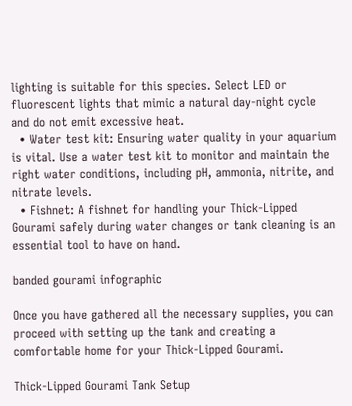lighting is suitable for this species. Select LED or fluorescent lights that mimic a natural day-night cycle and do not emit excessive heat.
  • Water test kit: Ensuring water quality in your aquarium is vital. Use a water test kit to monitor and maintain the right water conditions, including pH, ammonia, nitrite, and nitrate levels.
  • Fishnet: A fishnet for handling your Thick-Lipped Gourami safely during water changes or tank cleaning is an essential tool to have on hand.

banded gourami infographic

Once you have gathered all the necessary supplies, you can proceed with setting up the tank and creating a comfortable home for your Thick-Lipped Gourami.

Thick-Lipped Gourami Tank Setup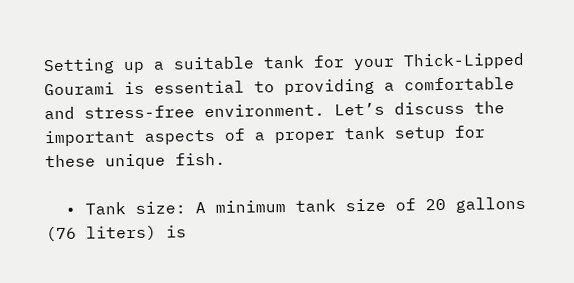Setting up a suitable tank for your Thick-Lipped Gourami is essential to providing a comfortable and stress-free environment. Let’s discuss the important aspects of a proper tank setup for these unique fish.

  • Tank size: A minimum tank size of 20 gallons (76 liters) is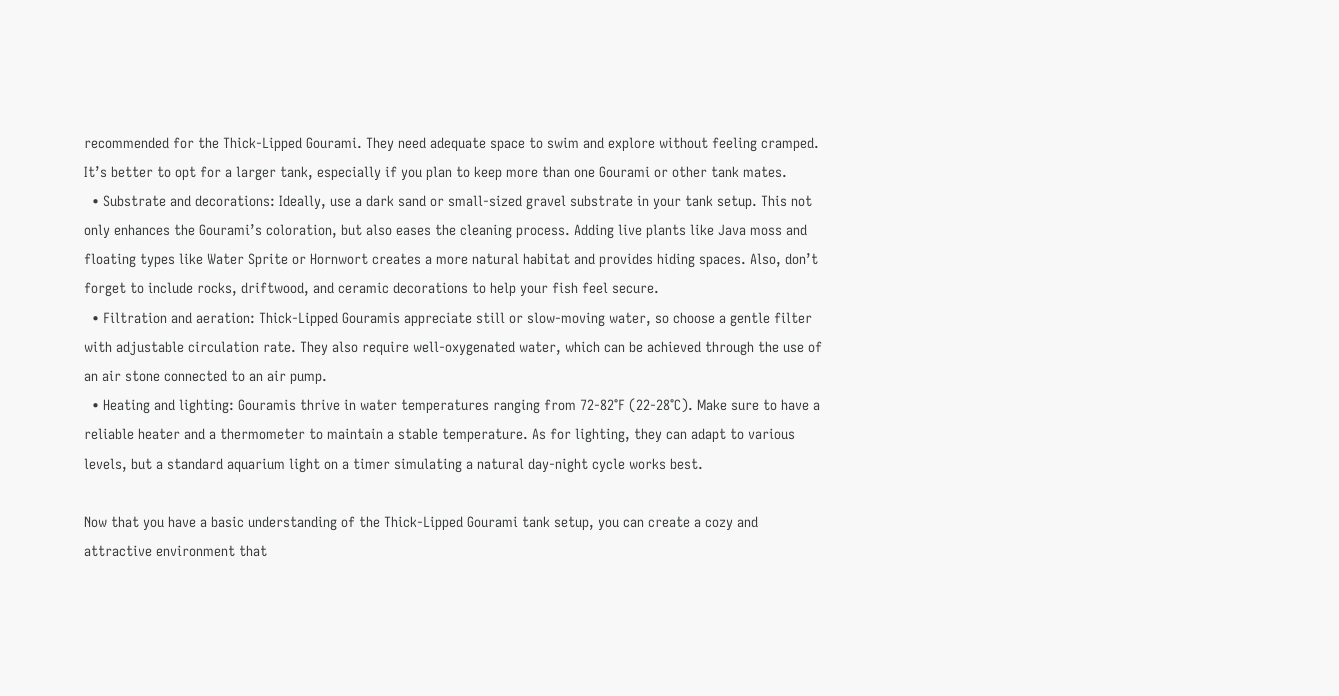recommended for the Thick-Lipped Gourami. They need adequate space to swim and explore without feeling cramped. It’s better to opt for a larger tank, especially if you plan to keep more than one Gourami or other tank mates.
  • Substrate and decorations: Ideally, use a dark sand or small-sized gravel substrate in your tank setup. This not only enhances the Gourami’s coloration, but also eases the cleaning process. Adding live plants like Java moss and floating types like Water Sprite or Hornwort creates a more natural habitat and provides hiding spaces. Also, don’t forget to include rocks, driftwood, and ceramic decorations to help your fish feel secure.
  • Filtration and aeration: Thick-Lipped Gouramis appreciate still or slow-moving water, so choose a gentle filter with adjustable circulation rate. They also require well-oxygenated water, which can be achieved through the use of an air stone connected to an air pump.
  • Heating and lighting: Gouramis thrive in water temperatures ranging from 72-82°F (22-28°C). Make sure to have a reliable heater and a thermometer to maintain a stable temperature. As for lighting, they can adapt to various levels, but a standard aquarium light on a timer simulating a natural day-night cycle works best.

Now that you have a basic understanding of the Thick-Lipped Gourami tank setup, you can create a cozy and attractive environment that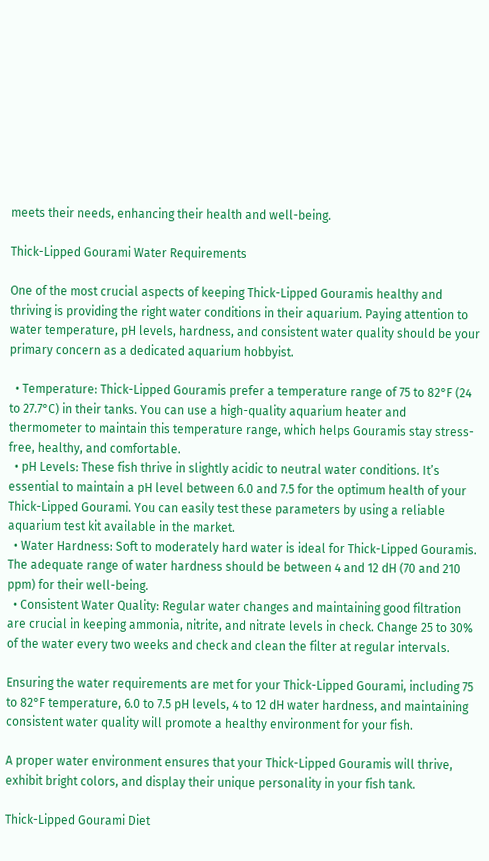meets their needs, enhancing their health and well-being.

Thick-Lipped Gourami Water Requirements

One of the most crucial aspects of keeping Thick-Lipped Gouramis healthy and thriving is providing the right water conditions in their aquarium. Paying attention to water temperature, pH levels, hardness, and consistent water quality should be your primary concern as a dedicated aquarium hobbyist.

  • Temperature: Thick-Lipped Gouramis prefer a temperature range of 75 to 82°F (24 to 27.7°C) in their tanks. You can use a high-quality aquarium heater and thermometer to maintain this temperature range, which helps Gouramis stay stress-free, healthy, and comfortable.
  • pH Levels: These fish thrive in slightly acidic to neutral water conditions. It’s essential to maintain a pH level between 6.0 and 7.5 for the optimum health of your Thick-Lipped Gourami. You can easily test these parameters by using a reliable aquarium test kit available in the market.
  • Water Hardness: Soft to moderately hard water is ideal for Thick-Lipped Gouramis. The adequate range of water hardness should be between 4 and 12 dH (70 and 210 ppm) for their well-being.
  • Consistent Water Quality: Regular water changes and maintaining good filtration are crucial in keeping ammonia, nitrite, and nitrate levels in check. Change 25 to 30% of the water every two weeks and check and clean the filter at regular intervals.

Ensuring the water requirements are met for your Thick-Lipped Gourami, including 75 to 82°F temperature, 6.0 to 7.5 pH levels, 4 to 12 dH water hardness, and maintaining consistent water quality will promote a healthy environment for your fish.

A proper water environment ensures that your Thick-Lipped Gouramis will thrive, exhibit bright colors, and display their unique personality in your fish tank.

Thick-Lipped Gourami Diet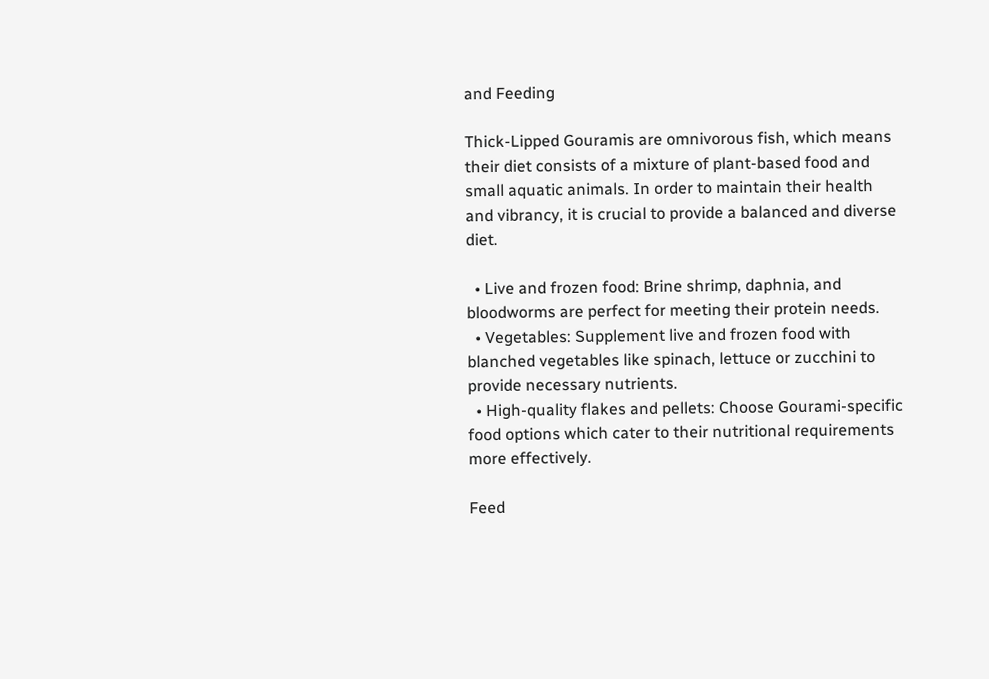and Feeding

Thick-Lipped Gouramis are omnivorous fish, which means their diet consists of a mixture of plant-based food and small aquatic animals. In order to maintain their health and vibrancy, it is crucial to provide a balanced and diverse diet.

  • Live and frozen food: Brine shrimp, daphnia, and bloodworms are perfect for meeting their protein needs.
  • Vegetables: Supplement live and frozen food with blanched vegetables like spinach, lettuce or zucchini to provide necessary nutrients.
  • High-quality flakes and pellets: Choose Gourami-specific food options which cater to their nutritional requirements more effectively.

Feed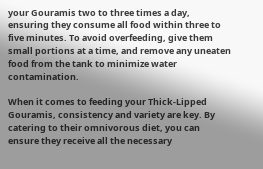your Gouramis two to three times a day, ensuring they consume all food within three to five minutes. To avoid overfeeding, give them small portions at a time, and remove any uneaten food from the tank to minimize water contamination.

When it comes to feeding your Thick-Lipped Gouramis, consistency and variety are key. By catering to their omnivorous diet, you can ensure they receive all the necessary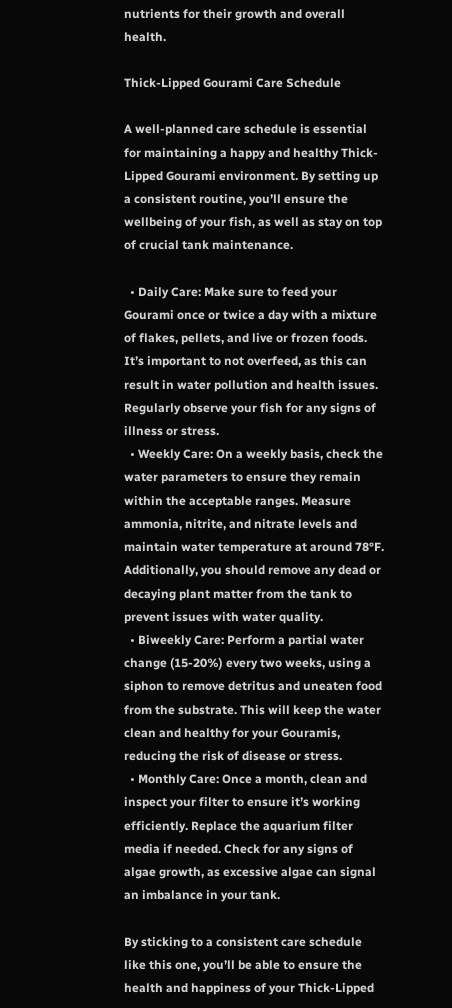nutrients for their growth and overall health.

Thick-Lipped Gourami Care Schedule

A well-planned care schedule is essential for maintaining a happy and healthy Thick-Lipped Gourami environment. By setting up a consistent routine, you’ll ensure the wellbeing of your fish, as well as stay on top of crucial tank maintenance.

  • Daily Care: Make sure to feed your Gourami once or twice a day with a mixture of flakes, pellets, and live or frozen foods. It’s important to not overfeed, as this can result in water pollution and health issues. Regularly observe your fish for any signs of illness or stress.
  • Weekly Care: On a weekly basis, check the water parameters to ensure they remain within the acceptable ranges. Measure ammonia, nitrite, and nitrate levels and maintain water temperature at around 78°F. Additionally, you should remove any dead or decaying plant matter from the tank to prevent issues with water quality.
  • Biweekly Care: Perform a partial water change (15-20%) every two weeks, using a siphon to remove detritus and uneaten food from the substrate. This will keep the water clean and healthy for your Gouramis, reducing the risk of disease or stress.
  • Monthly Care: Once a month, clean and inspect your filter to ensure it’s working efficiently. Replace the aquarium filter media if needed. Check for any signs of algae growth, as excessive algae can signal an imbalance in your tank.

By sticking to a consistent care schedule like this one, you’ll be able to ensure the health and happiness of your Thick-Lipped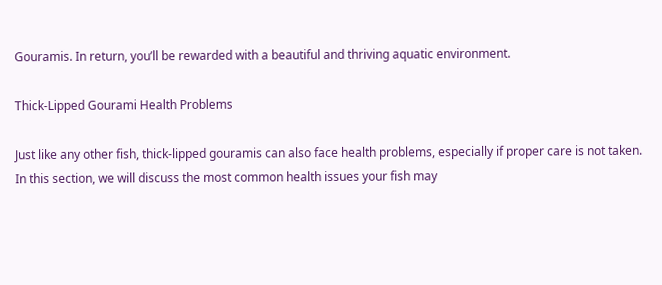Gouramis. In return, you’ll be rewarded with a beautiful and thriving aquatic environment.

Thick-Lipped Gourami Health Problems

Just like any other fish, thick-lipped gouramis can also face health problems, especially if proper care is not taken. In this section, we will discuss the most common health issues your fish may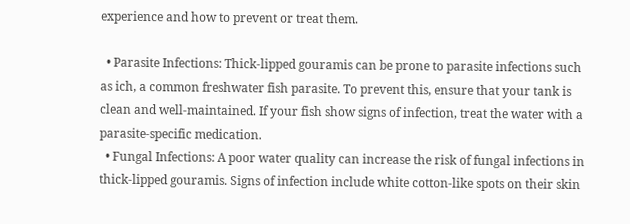experience and how to prevent or treat them.

  • Parasite Infections: Thick-lipped gouramis can be prone to parasite infections such as ich, a common freshwater fish parasite. To prevent this, ensure that your tank is clean and well-maintained. If your fish show signs of infection, treat the water with a parasite-specific medication.
  • Fungal Infections: A poor water quality can increase the risk of fungal infections in thick-lipped gouramis. Signs of infection include white cotton-like spots on their skin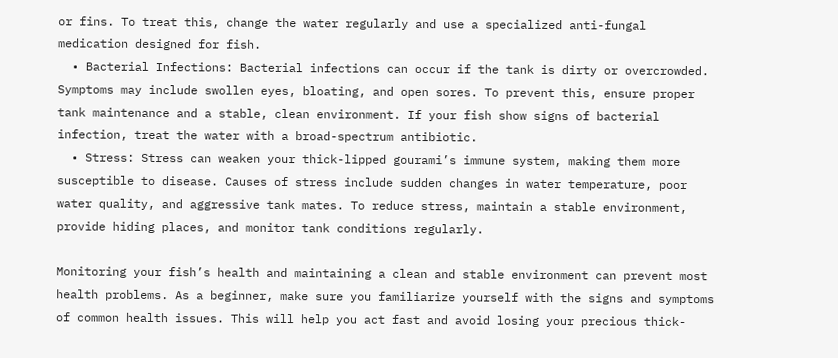or fins. To treat this, change the water regularly and use a specialized anti-fungal medication designed for fish.
  • Bacterial Infections: Bacterial infections can occur if the tank is dirty or overcrowded. Symptoms may include swollen eyes, bloating, and open sores. To prevent this, ensure proper tank maintenance and a stable, clean environment. If your fish show signs of bacterial infection, treat the water with a broad-spectrum antibiotic.
  • Stress: Stress can weaken your thick-lipped gourami’s immune system, making them more susceptible to disease. Causes of stress include sudden changes in water temperature, poor water quality, and aggressive tank mates. To reduce stress, maintain a stable environment, provide hiding places, and monitor tank conditions regularly.

Monitoring your fish’s health and maintaining a clean and stable environment can prevent most health problems. As a beginner, make sure you familiarize yourself with the signs and symptoms of common health issues. This will help you act fast and avoid losing your precious thick-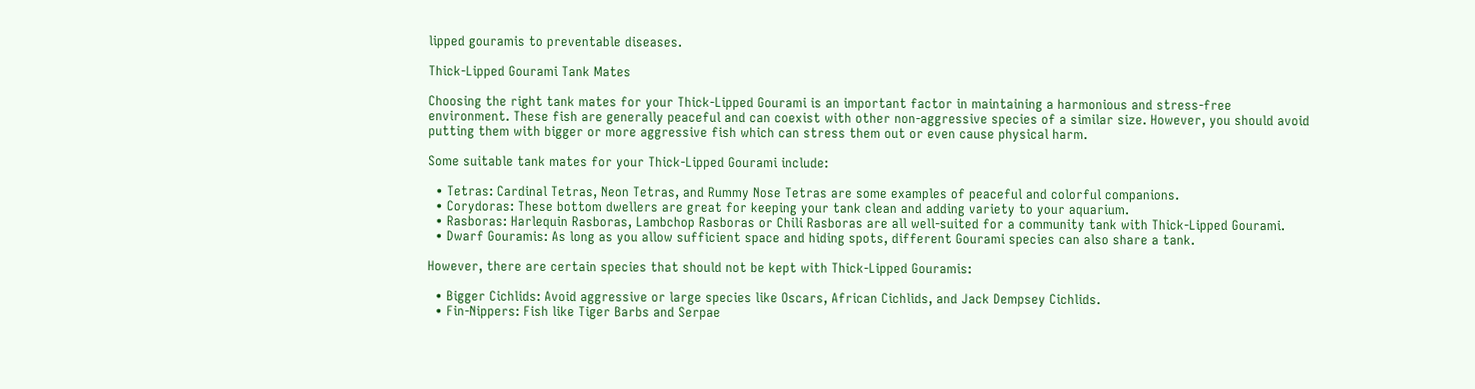lipped gouramis to preventable diseases.

Thick-Lipped Gourami Tank Mates

Choosing the right tank mates for your Thick-Lipped Gourami is an important factor in maintaining a harmonious and stress-free environment. These fish are generally peaceful and can coexist with other non-aggressive species of a similar size. However, you should avoid putting them with bigger or more aggressive fish which can stress them out or even cause physical harm.

Some suitable tank mates for your Thick-Lipped Gourami include:

  • Tetras: Cardinal Tetras, Neon Tetras, and Rummy Nose Tetras are some examples of peaceful and colorful companions.
  • Corydoras: These bottom dwellers are great for keeping your tank clean and adding variety to your aquarium.
  • Rasboras: Harlequin Rasboras, Lambchop Rasboras or Chili Rasboras are all well-suited for a community tank with Thick-Lipped Gourami.
  • Dwarf Gouramis: As long as you allow sufficient space and hiding spots, different Gourami species can also share a tank.

However, there are certain species that should not be kept with Thick-Lipped Gouramis:

  • Bigger Cichlids: Avoid aggressive or large species like Oscars, African Cichlids, and Jack Dempsey Cichlids.
  • Fin-Nippers: Fish like Tiger Barbs and Serpae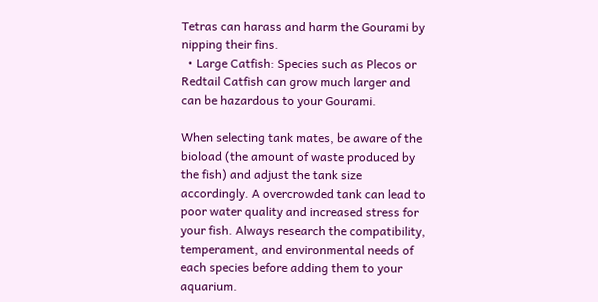Tetras can harass and harm the Gourami by nipping their fins.
  • Large Catfish: Species such as Plecos or Redtail Catfish can grow much larger and can be hazardous to your Gourami.

When selecting tank mates, be aware of the bioload (the amount of waste produced by the fish) and adjust the tank size accordingly. A overcrowded tank can lead to poor water quality and increased stress for your fish. Always research the compatibility, temperament, and environmental needs of each species before adding them to your aquarium.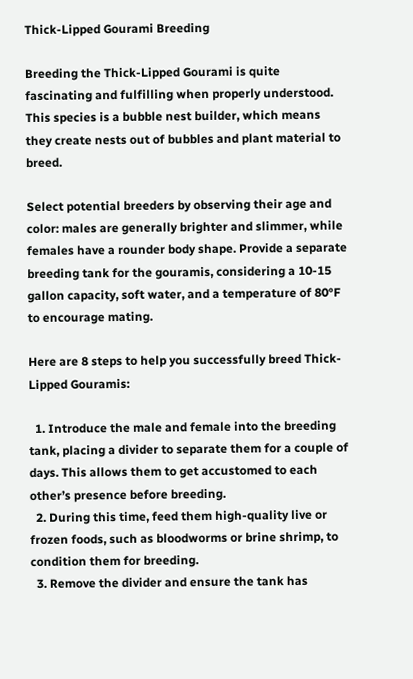Thick-Lipped Gourami Breeding

Breeding the Thick-Lipped Gourami is quite fascinating and fulfilling when properly understood. This species is a bubble nest builder, which means they create nests out of bubbles and plant material to breed.

Select potential breeders by observing their age and color: males are generally brighter and slimmer, while females have a rounder body shape. Provide a separate breeding tank for the gouramis, considering a 10-15 gallon capacity, soft water, and a temperature of 80°F to encourage mating.

Here are 8 steps to help you successfully breed Thick-Lipped Gouramis:

  1. Introduce the male and female into the breeding tank, placing a divider to separate them for a couple of days. This allows them to get accustomed to each other’s presence before breeding.
  2. During this time, feed them high-quality live or frozen foods, such as bloodworms or brine shrimp, to condition them for breeding.
  3. Remove the divider and ensure the tank has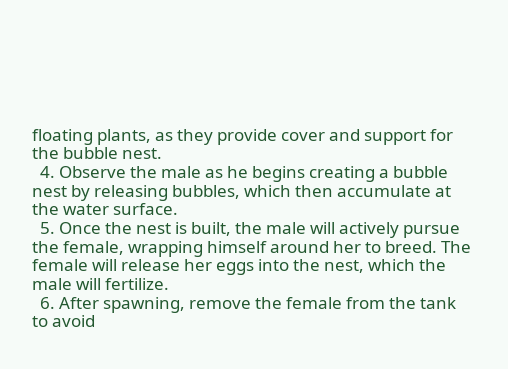floating plants, as they provide cover and support for the bubble nest.
  4. Observe the male as he begins creating a bubble nest by releasing bubbles, which then accumulate at the water surface.
  5. Once the nest is built, the male will actively pursue the female, wrapping himself around her to breed. The female will release her eggs into the nest, which the male will fertilize.
  6. After spawning, remove the female from the tank to avoid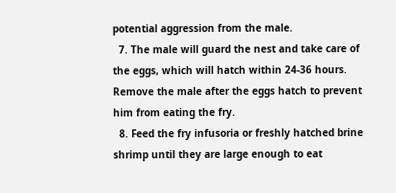potential aggression from the male.
  7. The male will guard the nest and take care of the eggs, which will hatch within 24-36 hours. Remove the male after the eggs hatch to prevent him from eating the fry.
  8. Feed the fry infusoria or freshly hatched brine shrimp until they are large enough to eat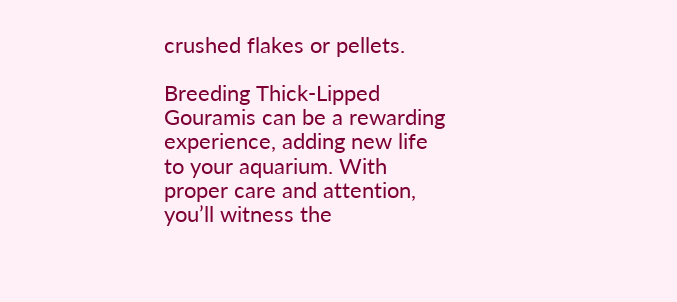crushed flakes or pellets.

Breeding Thick-Lipped Gouramis can be a rewarding experience, adding new life to your aquarium. With proper care and attention, you’ll witness the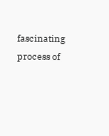fascinating process of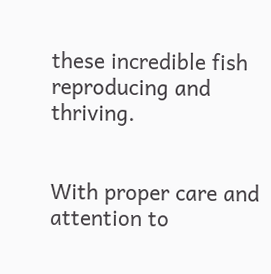these incredible fish reproducing and thriving.


With proper care and attention to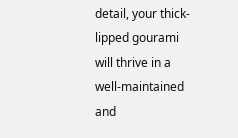detail, your thick-lipped gourami will thrive in a well-maintained and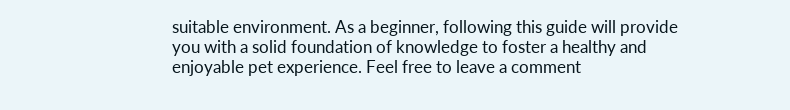suitable environment. As a beginner, following this guide will provide you with a solid foundation of knowledge to foster a healthy and enjoyable pet experience. Feel free to leave a comment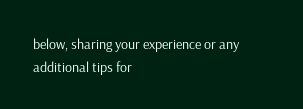below, sharing your experience or any additional tips for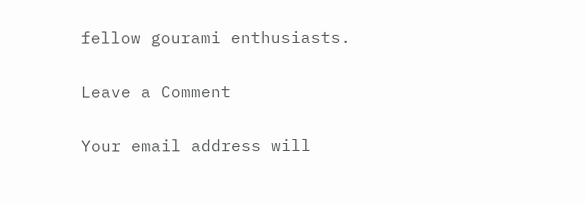fellow gourami enthusiasts.

Leave a Comment

Your email address will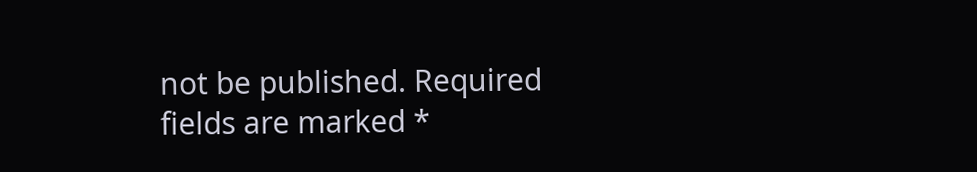not be published. Required fields are marked *